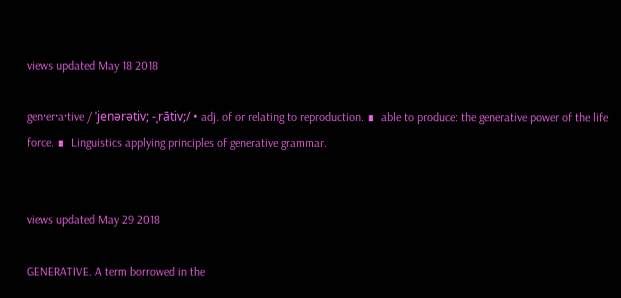views updated May 18 2018

gen·er·a·tive / ˈjenərətiv; -ˌrātiv;/ • adj. of or relating to reproduction. ∎  able to produce: the generative power of the life force. ∎  Linguistics applying principles of generative grammar.


views updated May 29 2018

GENERATIVE. A term borrowed in the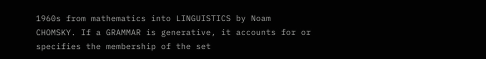1960s from mathematics into LINGUISTICS by Noam CHOMSKY. If a GRAMMAR is generative, it accounts for or specifies the membership of the set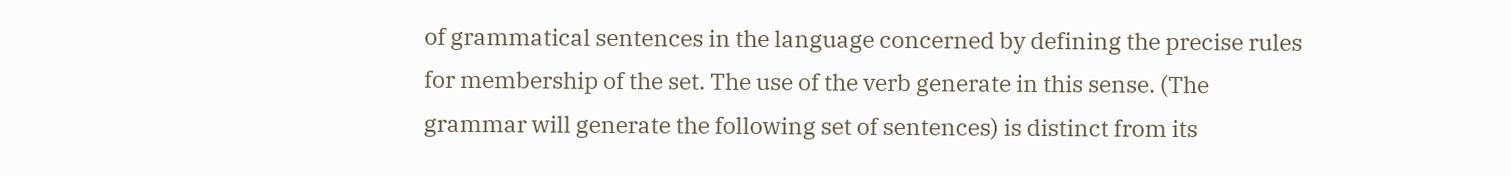of grammatical sentences in the language concerned by defining the precise rules for membership of the set. The use of the verb generate in this sense. (The grammar will generate the following set of sentences) is distinct from its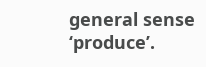general sense ‘produce’.